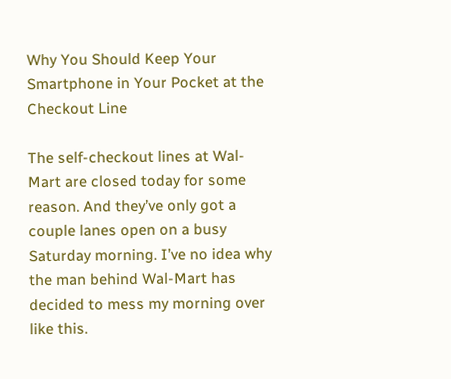Why You Should Keep Your Smartphone in Your Pocket at the Checkout Line

The self-checkout lines at Wal-Mart are closed today for some reason. And they’ve only got a couple lanes open on a busy Saturday morning. I’ve no idea why the man behind Wal-Mart has decided to mess my morning over like this.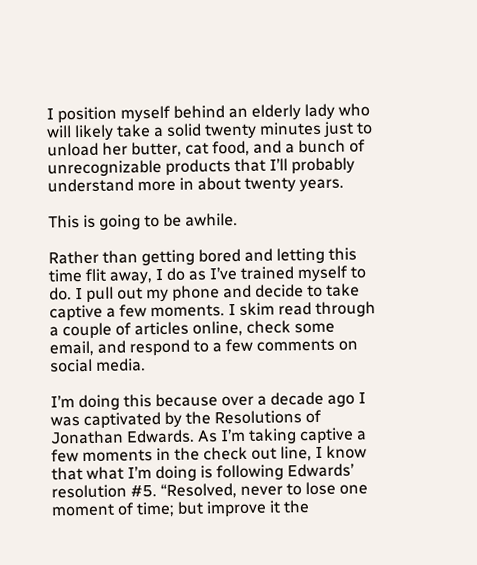I position myself behind an elderly lady who will likely take a solid twenty minutes just to unload her butter, cat food, and a bunch of unrecognizable products that I’ll probably understand more in about twenty years.

This is going to be awhile.

Rather than getting bored and letting this time flit away, I do as I’ve trained myself to do. I pull out my phone and decide to take captive a few moments. I skim read through a couple of articles online, check some email, and respond to a few comments on social media.

I’m doing this because over a decade ago I was captivated by the Resolutions of Jonathan Edwards. As I’m taking captive a few moments in the check out line, I know that what I’m doing is following Edwards’ resolution #5. “Resolved, never to lose one moment of time; but improve it the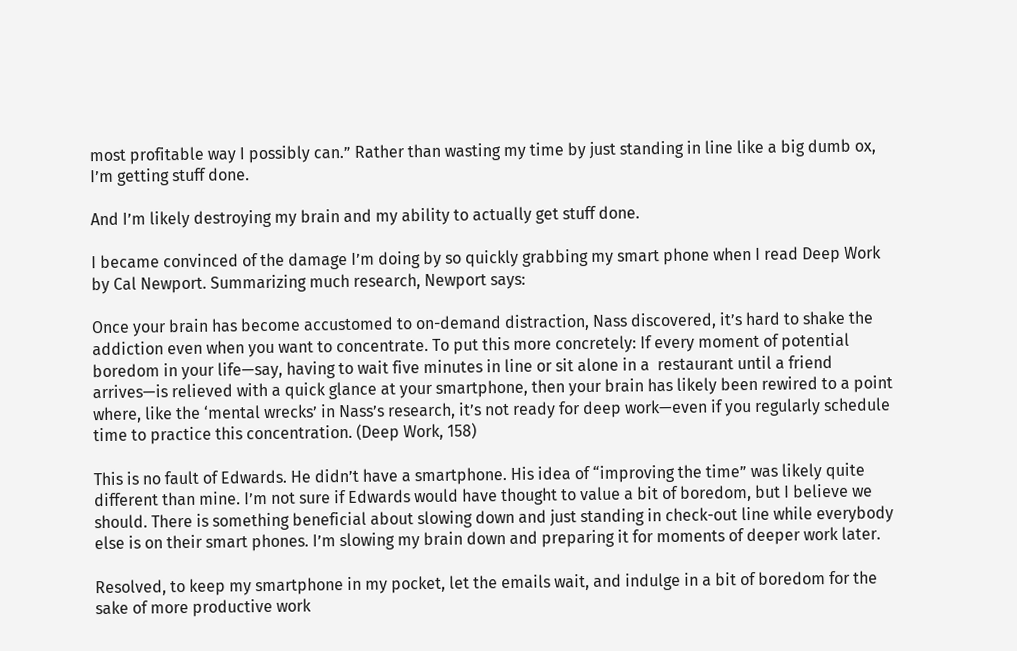most profitable way I possibly can.” Rather than wasting my time by just standing in line like a big dumb ox, I’m getting stuff done.

And I’m likely destroying my brain and my ability to actually get stuff done.

I became convinced of the damage I’m doing by so quickly grabbing my smart phone when I read Deep Work by Cal Newport. Summarizing much research, Newport says:

Once your brain has become accustomed to on-demand distraction, Nass discovered, it’s hard to shake the addiction even when you want to concentrate. To put this more concretely: If every moment of potential boredom in your life—say, having to wait five minutes in line or sit alone in a  restaurant until a friend arrives—is relieved with a quick glance at your smartphone, then your brain has likely been rewired to a point where, like the ‘mental wrecks’ in Nass’s research, it’s not ready for deep work—even if you regularly schedule time to practice this concentration. (Deep Work, 158)

This is no fault of Edwards. He didn’t have a smartphone. His idea of “improving the time” was likely quite different than mine. I’m not sure if Edwards would have thought to value a bit of boredom, but I believe we should. There is something beneficial about slowing down and just standing in check-out line while everybody else is on their smart phones. I’m slowing my brain down and preparing it for moments of deeper work later.

Resolved, to keep my smartphone in my pocket, let the emails wait, and indulge in a bit of boredom for the sake of more productive work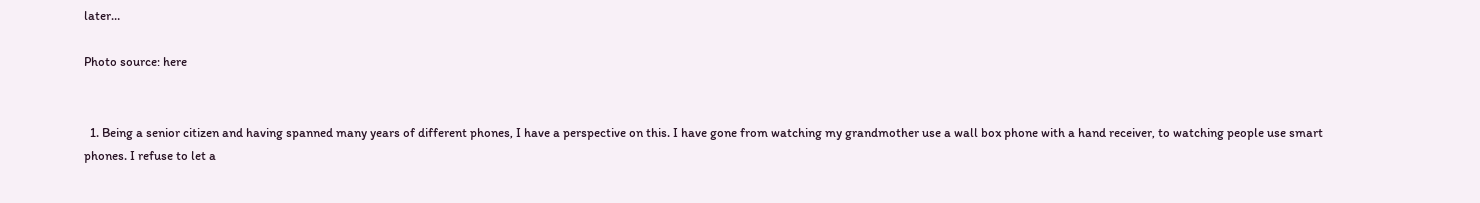later…

Photo source: here


  1. Being a senior citizen and having spanned many years of different phones, I have a perspective on this. I have gone from watching my grandmother use a wall box phone with a hand receiver, to watching people use smart phones. I refuse to let a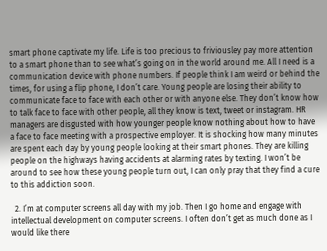smart phone captivate my life. Life is too precious to friviousley pay more attention to a smart phone than to see what’s going on in the world around me. All I need is a communication device with phone numbers. If people think I am weird or behind the times, for using a flip phone, I don’t care. Young people are losing their ability to communicate face to face with each other or with anyone else. They don’t know how to talk face to face with other people, all they know is text, tweet or instagram. HR managers are disgusted with how younger people know nothing about how to have a face to face meeting with a prospective employer. It is shocking how many minutes are spent each day by young people looking at their smart phones. They are killing people on the highways having accidents at alarming rates by texting. I won’t be around to see how these young people turn out, I can only pray that they find a cure to this addiction soon.

  2. I’m at computer screens all day with my job. Then I go home and engage with intellectual development on computer screens. I often don’t get as much done as I would like there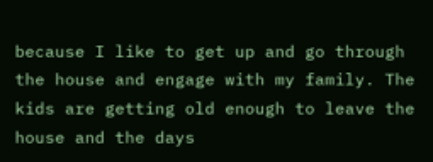because I like to get up and go through the house and engage with my family. The kids are getting old enough to leave the house and the days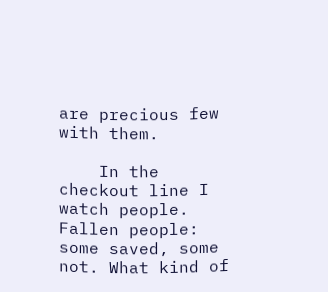are precious few with them.

    In the checkout line I watch people. Fallen people: some saved, some not. What kind of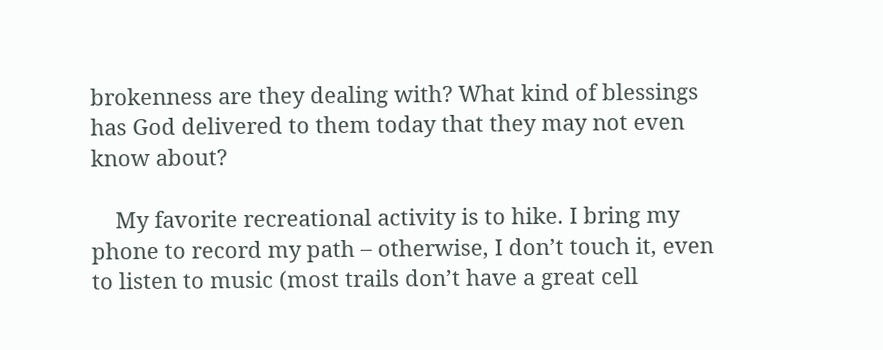brokenness are they dealing with? What kind of blessings has God delivered to them today that they may not even know about?

    My favorite recreational activity is to hike. I bring my phone to record my path – otherwise, I don’t touch it, even to listen to music (most trails don’t have a great cell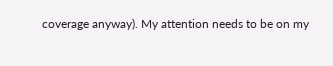coverage anyway). My attention needs to be on my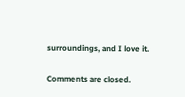surroundings, and I love it.

Comments are closed.